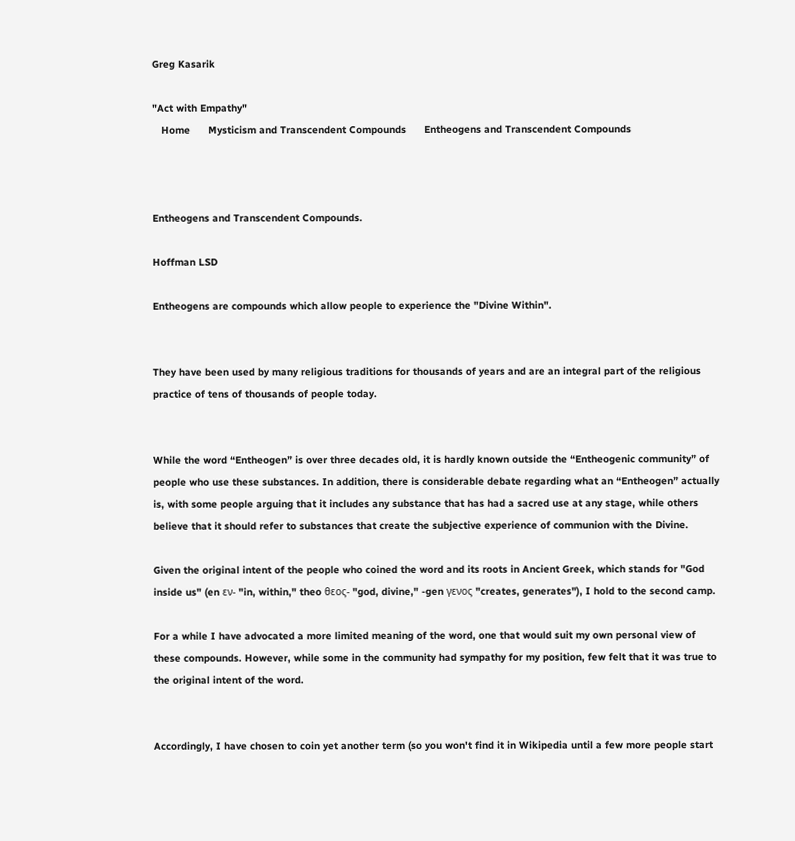Greg Kasarik

"Act with Empathy"
   Home      Mysticism and Transcendent Compounds      Entheogens and Transcendent Compounds



Entheogens and Transcendent Compounds.

Hoffman LSD

Entheogens are compounds which allow people to experience the "Divine Within".


They have been used by many religious traditions for thousands of years and are an integral part of the religious practice of tens of thousands of people today.


While the word “Entheogen” is over three decades old, it is hardly known outside the “Entheogenic community” of people who use these substances. In addition, there is considerable debate regarding what an “Entheogen” actually is, with some people arguing that it includes any substance that has had a sacred use at any stage, while others believe that it should refer to substances that create the subjective experience of communion with the Divine.

Given the original intent of the people who coined the word and its roots in Ancient Greek, which stands for "God inside us" (en εν- "in, within," theo θεος- "god, divine," -gen γενος "creates, generates"), I hold to the second camp.

For a while I have advocated a more limited meaning of the word, one that would suit my own personal view of these compounds. However, while some in the community had sympathy for my position, few felt that it was true to the original intent of the word.


Accordingly, I have chosen to coin yet another term (so you won't find it in Wikipedia until a few more people start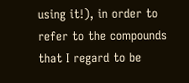using it!), in order to refer to the compounds that I regard to be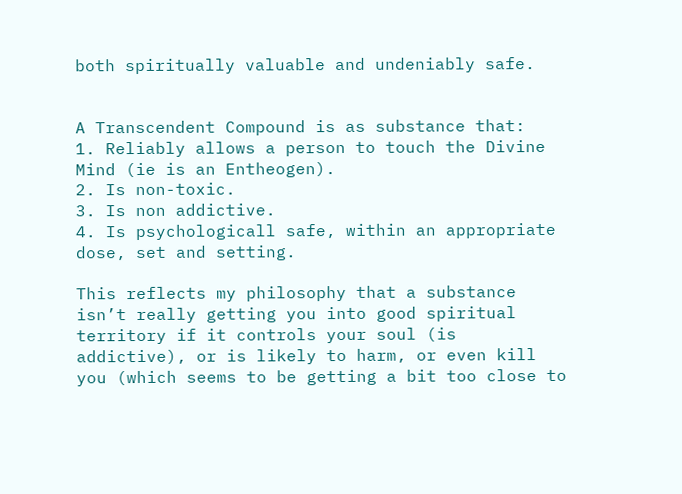both spiritually valuable and undeniably safe.


A Transcendent Compound is as substance that:
1. Reliably allows a person to touch the Divine Mind (ie is an Entheogen).
2. Is non-toxic.
3. Is non addictive.
4. Is psychologicall safe, within an appropriate dose, set and setting.

This reflects my philosophy that a substance isn’t really getting you into good spiritual territory if it controls your soul (is addictive), or is likely to harm, or even kill you (which seems to be getting a bit too close to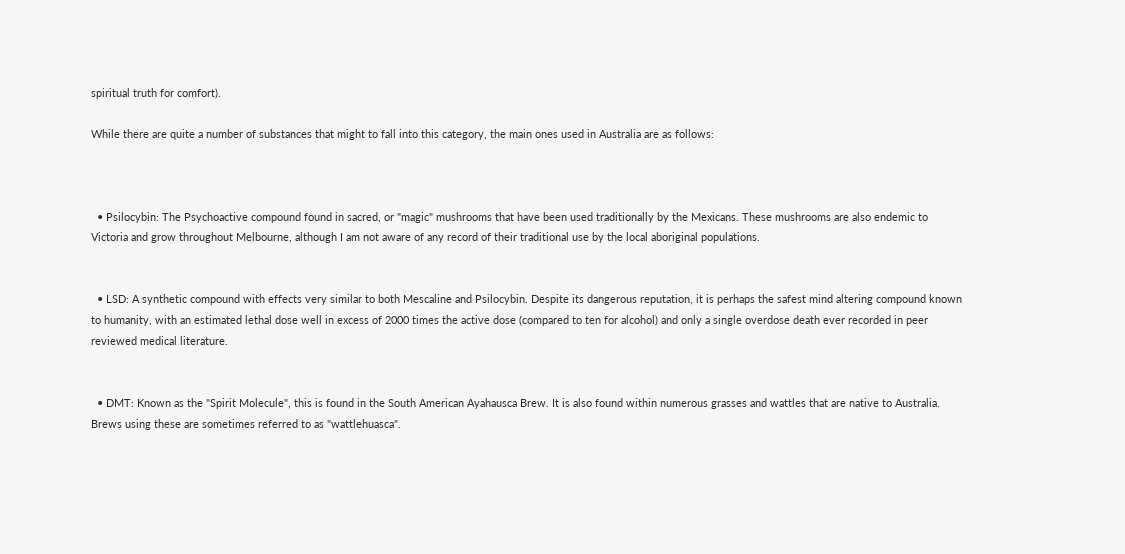spiritual truth for comfort).

While there are quite a number of substances that might to fall into this category, the main ones used in Australia are as follows:



  • Psilocybin: The Psychoactive compound found in sacred, or "magic" mushrooms that have been used traditionally by the Mexicans. These mushrooms are also endemic to Victoria and grow throughout Melbourne, although I am not aware of any record of their traditional use by the local aboriginal populations.


  • LSD: A synthetic compound with effects very similar to both Mescaline and Psilocybin. Despite its dangerous reputation, it is perhaps the safest mind altering compound known to humanity, with an estimated lethal dose well in excess of 2000 times the active dose (compared to ten for alcohol) and only a single overdose death ever recorded in peer reviewed medical literature.


  • DMT: Known as the "Spirit Molecule", this is found in the South American Ayahausca Brew. It is also found within numerous grasses and wattles that are native to Australia. Brews using these are sometimes referred to as "wattlehuasca".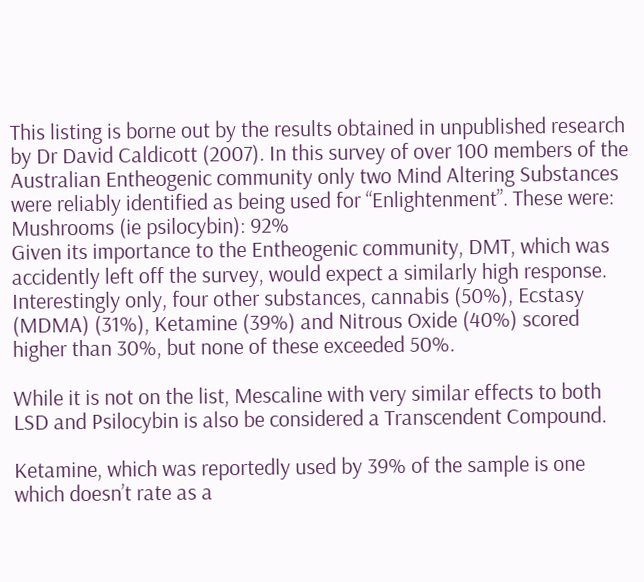This listing is borne out by the results obtained in unpublished research by Dr David Caldicott (2007). In this survey of over 100 members of the Australian Entheogenic community only two Mind Altering Substances were reliably identified as being used for “Enlightenment”. These were:
Mushrooms (ie psilocybin): 92%
Given its importance to the Entheogenic community, DMT, which was accidently left off the survey, would expect a similarly high response.
Interestingly only, four other substances, cannabis (50%), Ecstasy (MDMA) (31%), Ketamine (39%) and Nitrous Oxide (40%) scored higher than 30%, but none of these exceeded 50%.

While it is not on the list, Mescaline with very similar effects to both LSD and Psilocybin is also be considered a Transcendent Compound.

Ketamine, which was reportedly used by 39% of the sample is one which doesn’t rate as a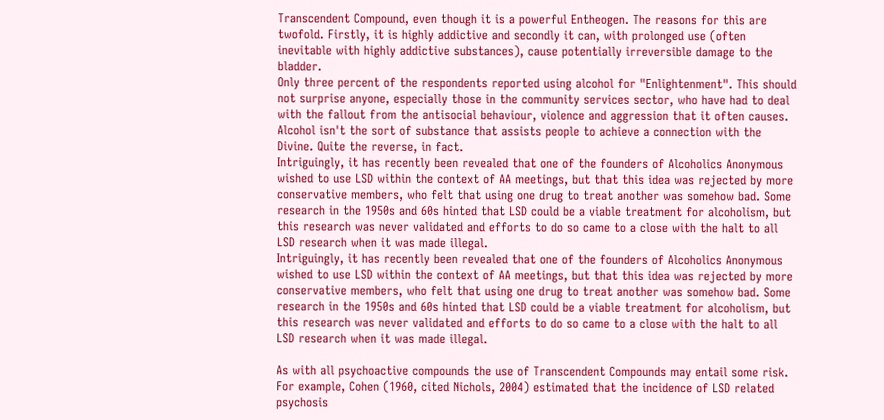Transcendent Compound, even though it is a powerful Entheogen. The reasons for this are twofold. Firstly, it is highly addictive and secondly it can, with prolonged use (often inevitable with highly addictive substances), cause potentially irreversible damage to the bladder.
Only three percent of the respondents reported using alcohol for "Enlightenment". This should not surprise anyone, especially those in the community services sector, who have had to deal with the fallout from the antisocial behaviour, violence and aggression that it often causes. Alcohol isn't the sort of substance that assists people to achieve a connection with the Divine. Quite the reverse, in fact.
Intriguingly, it has recently been revealed that one of the founders of Alcoholics Anonymous wished to use LSD within the context of AA meetings, but that this idea was rejected by more conservative members, who felt that using one drug to treat another was somehow bad. Some research in the 1950s and 60s hinted that LSD could be a viable treatment for alcoholism, but this research was never validated and efforts to do so came to a close with the halt to all LSD research when it was made illegal.
Intriguingly, it has recently been revealed that one of the founders of Alcoholics Anonymous wished to use LSD within the context of AA meetings, but that this idea was rejected by more conservative members, who felt that using one drug to treat another was somehow bad. Some research in the 1950s and 60s hinted that LSD could be a viable treatment for alcoholism, but this research was never validated and efforts to do so came to a close with the halt to all LSD research when it was made illegal.

As with all psychoactive compounds the use of Transcendent Compounds may entail some risk. For example, Cohen (1960, cited Nichols, 2004) estimated that the incidence of LSD related psychosis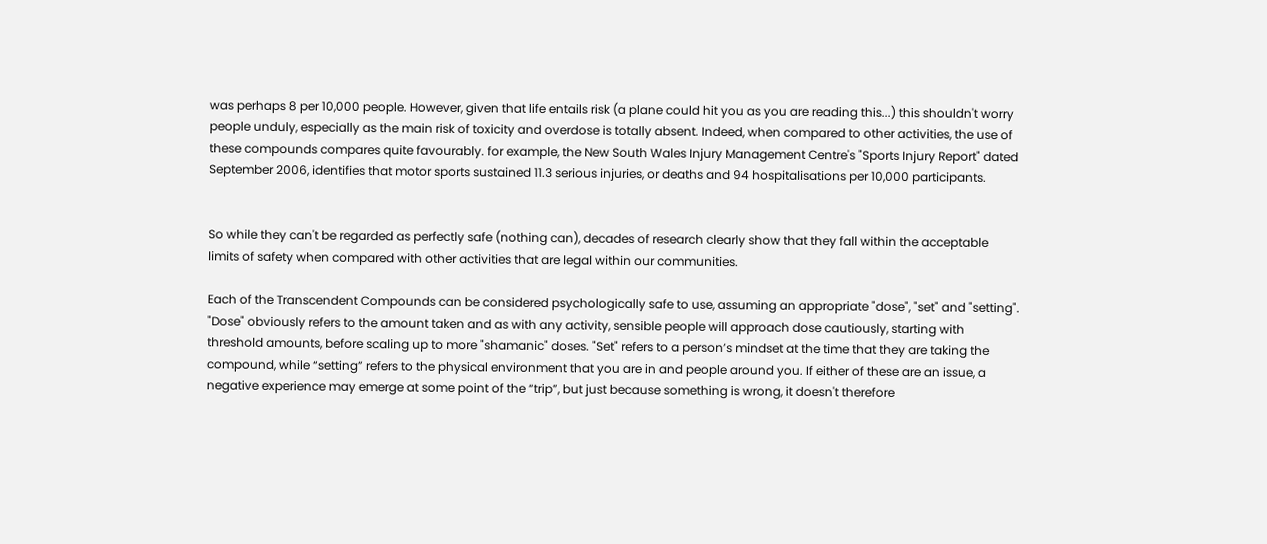was perhaps 8 per 10,000 people. However, given that life entails risk (a plane could hit you as you are reading this...) this shouldn't worry people unduly, especially as the main risk of toxicity and overdose is totally absent. Indeed, when compared to other activities, the use of these compounds compares quite favourably. for example, the New South Wales Injury Management Centre's "Sports Injury Report" dated September 2006, identifies that motor sports sustained 11.3 serious injuries, or deaths and 94 hospitalisations per 10,000 participants.


So while they can't be regarded as perfectly safe (nothing can), decades of research clearly show that they fall within the acceptable limits of safety when compared with other activities that are legal within our communities.

Each of the Transcendent Compounds can be considered psychologically safe to use, assuming an appropriate "dose", "set" and "setting". "Dose" obviously refers to the amount taken and as with any activity, sensible people will approach dose cautiously, starting with threshold amounts, before scaling up to more "shamanic" doses. "Set" refers to a person’s mindset at the time that they are taking the compound, while “setting” refers to the physical environment that you are in and people around you. If either of these are an issue, a negative experience may emerge at some point of the “trip”, but just because something is wrong, it doesn't therefore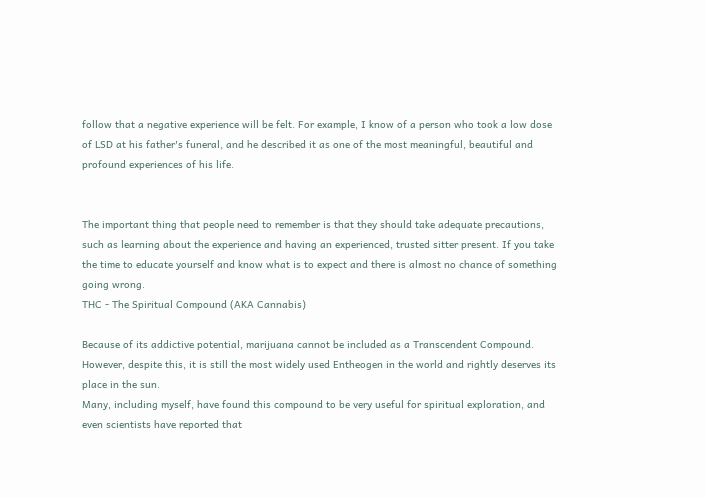follow that a negative experience will be felt. For example, I know of a person who took a low dose of LSD at his father's funeral, and he described it as one of the most meaningful, beautiful and profound experiences of his life.


The important thing that people need to remember is that they should take adequate precautions, such as learning about the experience and having an experienced, trusted sitter present. If you take the time to educate yourself and know what is to expect and there is almost no chance of something going wrong.
THC - The Spiritual Compound (AKA Cannabis)

Because of its addictive potential, marijuana cannot be included as a Transcendent Compound. However, despite this, it is still the most widely used Entheogen in the world and rightly deserves its place in the sun.
Many, including myself, have found this compound to be very useful for spiritual exploration, and even scientists have reported that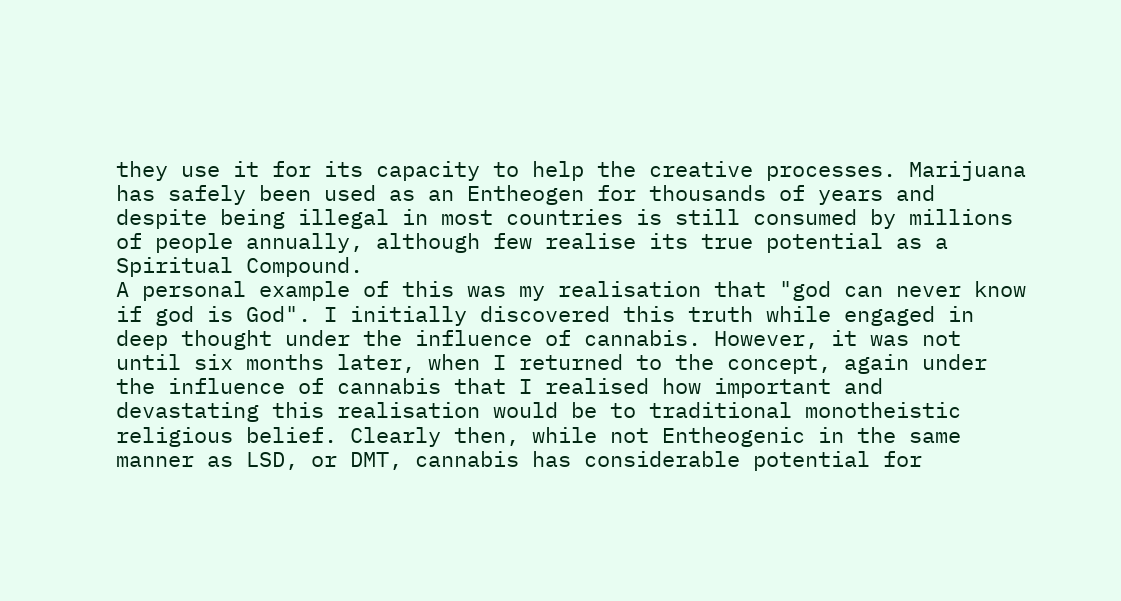they use it for its capacity to help the creative processes. Marijuana has safely been used as an Entheogen for thousands of years and despite being illegal in most countries is still consumed by millions of people annually, although few realise its true potential as a Spiritual Compound.
A personal example of this was my realisation that "god can never know if god is God". I initially discovered this truth while engaged in deep thought under the influence of cannabis. However, it was not until six months later, when I returned to the concept, again under the influence of cannabis that I realised how important and devastating this realisation would be to traditional monotheistic religious belief. Clearly then, while not Entheogenic in the same manner as LSD, or DMT, cannabis has considerable potential for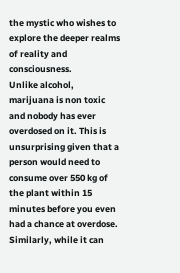the mystic who wishes to explore the deeper realms of reality and consciousness.
Unlike alcohol, marijuana is non toxic and nobody has ever overdosed on it. This is unsurprising given that a person would need to consume over 550 kg of the plant within 15 minutes before you even had a chance at overdose.
Similarly, while it can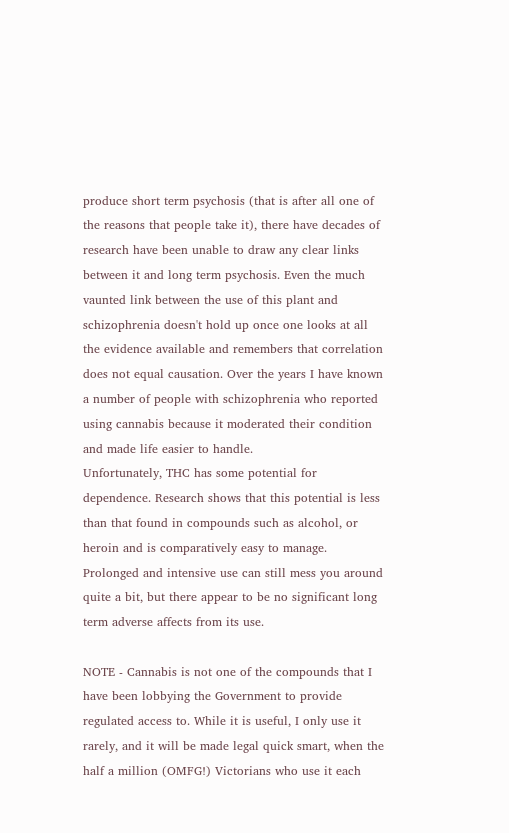produce short term psychosis (that is after all one of the reasons that people take it), there have decades of research have been unable to draw any clear links between it and long term psychosis. Even the much vaunted link between the use of this plant and schizophrenia doesn't hold up once one looks at all the evidence available and remembers that correlation does not equal causation. Over the years I have known a number of people with schizophrenia who reported using cannabis because it moderated their condition and made life easier to handle.
Unfortunately, THC has some potential for dependence. Research shows that this potential is less than that found in compounds such as alcohol, or heroin and is comparatively easy to manage. Prolonged and intensive use can still mess you around quite a bit, but there appear to be no significant long term adverse affects from its use.

NOTE - Cannabis is not one of the compounds that I have been lobbying the Government to provide regulated access to. While it is useful, I only use it rarely, and it will be made legal quick smart, when the half a million (OMFG!) Victorians who use it each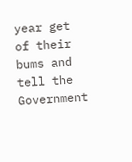year get of their bums and tell the Government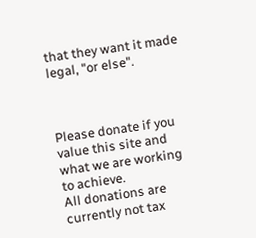that they want it made legal, "or else".



Please donate if you value this site and what we are working to achieve.
All donations are currently not tax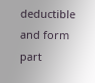deductible and form part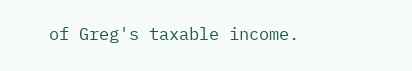of Greg's taxable income.